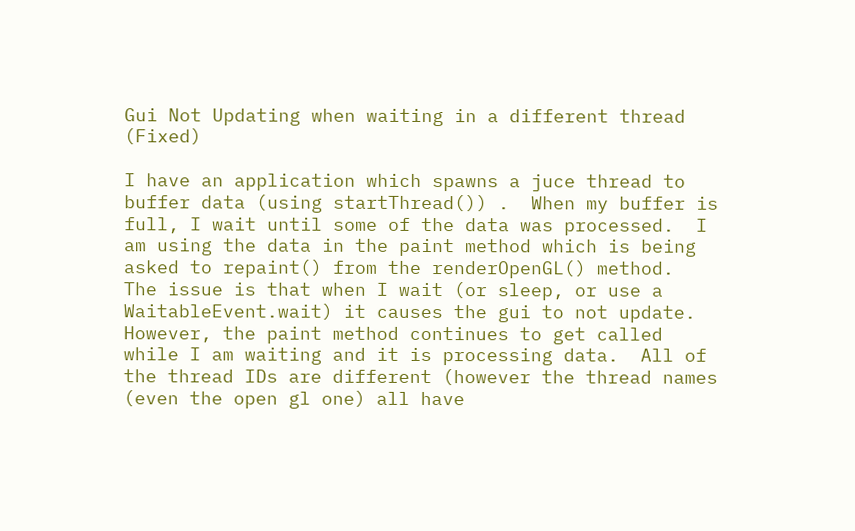Gui Not Updating when waiting in a different thread (Fixed)

I have an application which spawns a juce thread to buffer data (using startThread()) .  When my buffer is full, I wait until some of the data was processed.  I am using the data in the paint method which is being asked to repaint() from the renderOpenGL() method.  The issue is that when I wait (or sleep, or use a WaitableEvent.wait) it causes the gui to not update.  However, the paint method continues to get called while I am waiting and it is processing data.  All of the thread IDs are different (however the thread names (even the open gl one) all have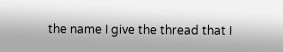the name I give the thread that I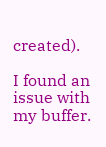created).

I found an issue with my buffer.